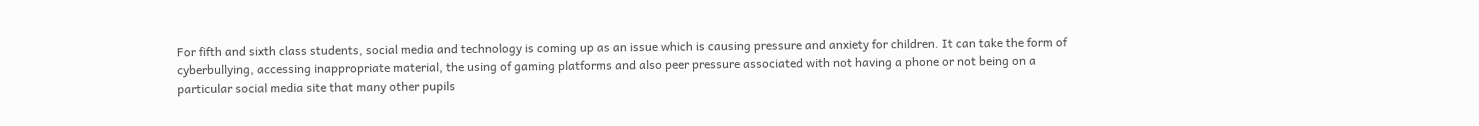For fifth and sixth class students, social media and technology is coming up as an issue which is causing pressure and anxiety for children. It can take the form of cyberbullying, accessing inappropriate material, the using of gaming platforms and also peer pressure associated with not having a phone or not being on a particular social media site that many other pupils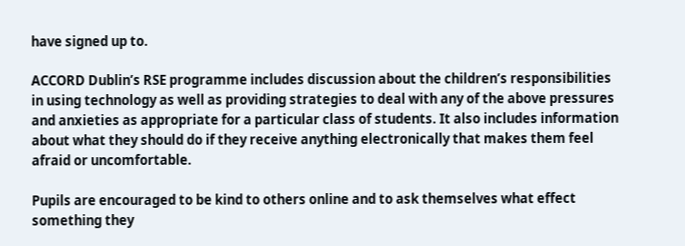have signed up to.

ACCORD Dublin’s RSE programme includes discussion about the children’s responsibilities in using technology as well as providing strategies to deal with any of the above pressures and anxieties as appropriate for a particular class of students. It also includes information about what they should do if they receive anything electronically that makes them feel afraid or uncomfortable.

Pupils are encouraged to be kind to others online and to ask themselves what effect something they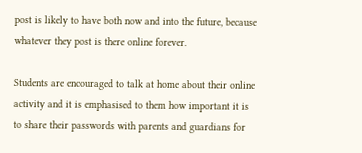post is likely to have both now and into the future, because whatever they post is there online forever.

Students are encouraged to talk at home about their online activity and it is emphasised to them how important it is to share their passwords with parents and guardians for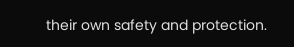their own safety and protection.